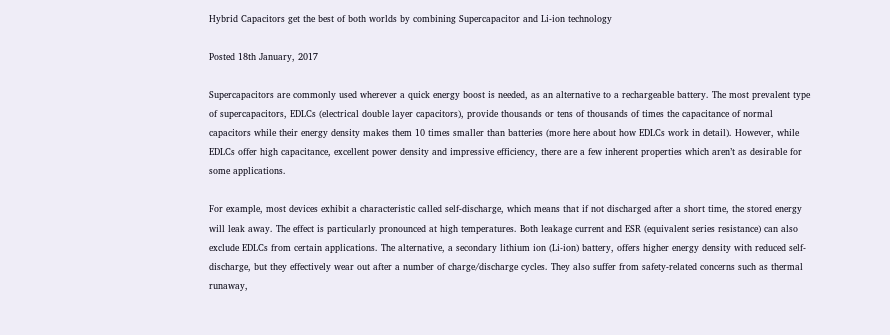Hybrid Capacitors get the best of both worlds by combining Supercapacitor and Li-ion technology

Posted 18th January, 2017

Supercapacitors are commonly used wherever a quick energy boost is needed, as an alternative to a rechargeable battery. The most prevalent type of supercapacitors, EDLCs (electrical double layer capacitors), provide thousands or tens of thousands of times the capacitance of normal capacitors while their energy density makes them 10 times smaller than batteries (more here about how EDLCs work in detail). However, while EDLCs offer high capacitance, excellent power density and impressive efficiency, there are a few inherent properties which aren’t as desirable for some applications.

For example, most devices exhibit a characteristic called self-discharge, which means that if not discharged after a short time, the stored energy will leak away. The effect is particularly pronounced at high temperatures. Both leakage current and ESR (equivalent series resistance) can also exclude EDLCs from certain applications. The alternative, a secondary lithium ion (Li-ion) battery, offers higher energy density with reduced self-discharge, but they effectively wear out after a number of charge/discharge cycles. They also suffer from safety-related concerns such as thermal runaway,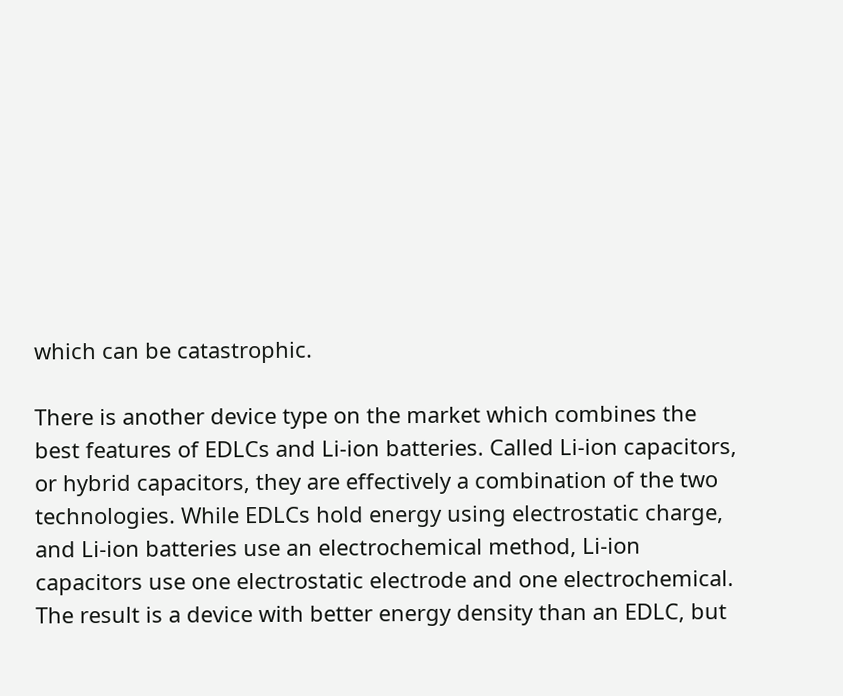which can be catastrophic.

There is another device type on the market which combines the best features of EDLCs and Li-ion batteries. Called Li-ion capacitors, or hybrid capacitors, they are effectively a combination of the two technologies. While EDLCs hold energy using electrostatic charge, and Li-ion batteries use an electrochemical method, Li-ion capacitors use one electrostatic electrode and one electrochemical. The result is a device with better energy density than an EDLC, but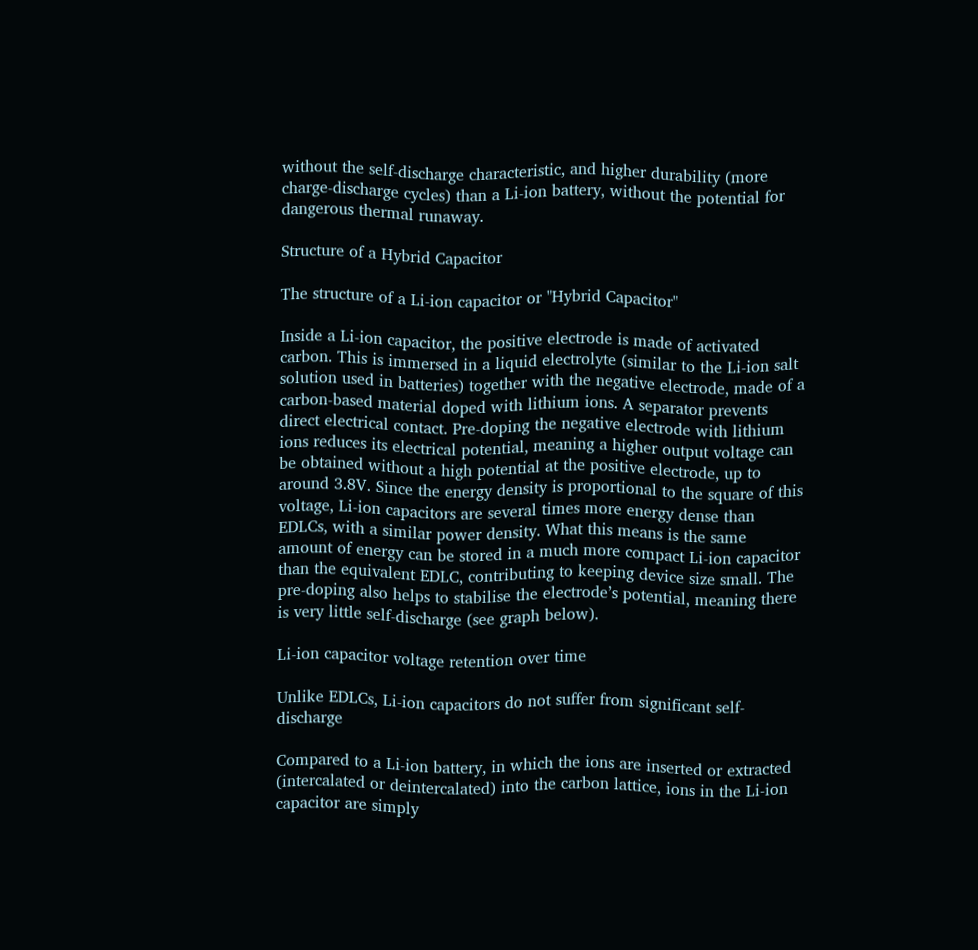without the self-discharge characteristic, and higher durability (more charge-discharge cycles) than a Li-ion battery, without the potential for dangerous thermal runaway.

Structure of a Hybrid Capacitor

The structure of a Li-ion capacitor or "Hybrid Capacitor"

Inside a Li-ion capacitor, the positive electrode is made of activated carbon. This is immersed in a liquid electrolyte (similar to the Li-ion salt solution used in batteries) together with the negative electrode, made of a carbon-based material doped with lithium ions. A separator prevents direct electrical contact. Pre-doping the negative electrode with lithium ions reduces its electrical potential, meaning a higher output voltage can be obtained without a high potential at the positive electrode, up to around 3.8V. Since the energy density is proportional to the square of this voltage, Li-ion capacitors are several times more energy dense than EDLCs, with a similar power density. What this means is the same amount of energy can be stored in a much more compact Li-ion capacitor than the equivalent EDLC, contributing to keeping device size small. The pre-doping also helps to stabilise the electrode’s potential, meaning there is very little self-discharge (see graph below).

Li-ion capacitor voltage retention over time

Unlike EDLCs, Li-ion capacitors do not suffer from significant self-discharge

Compared to a Li-ion battery, in which the ions are inserted or extracted (intercalated or deintercalated) into the carbon lattice, ions in the Li-ion capacitor are simply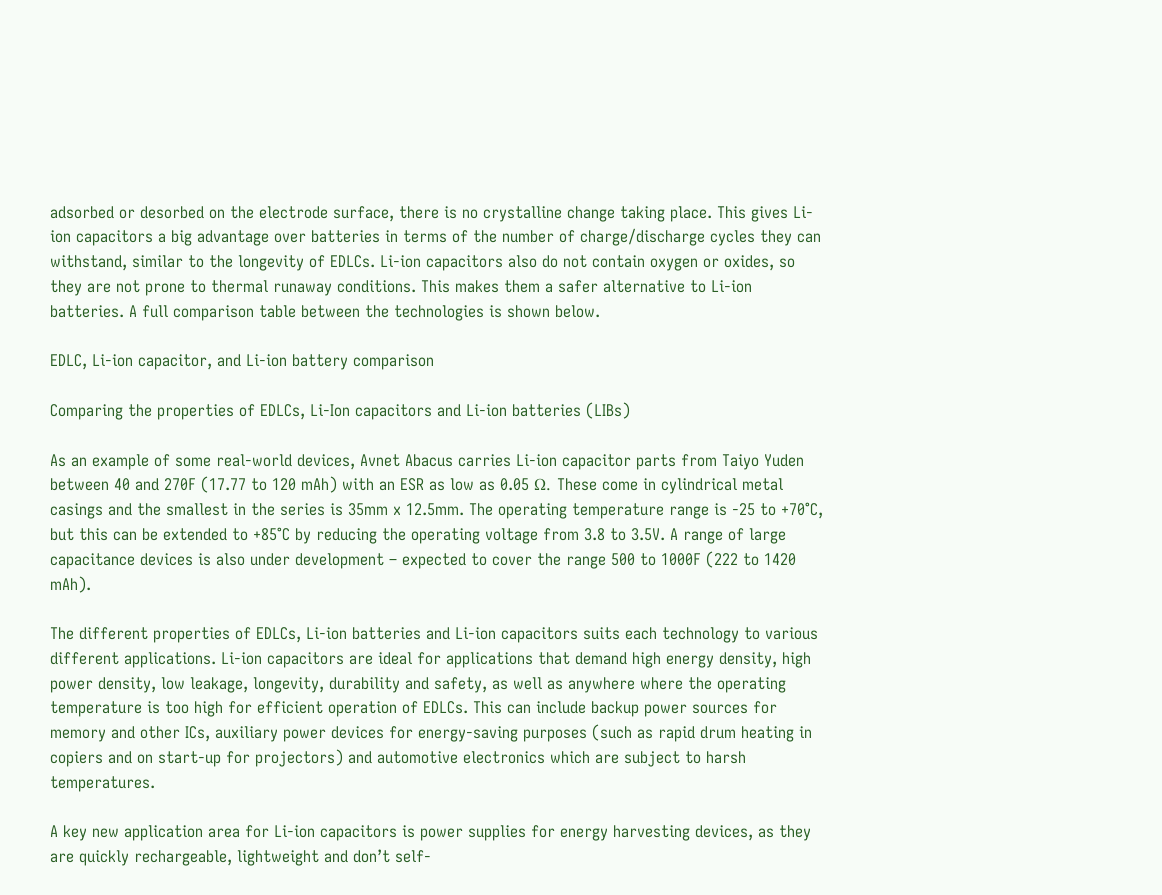adsorbed or desorbed on the electrode surface, there is no crystalline change taking place. This gives Li-ion capacitors a big advantage over batteries in terms of the number of charge/discharge cycles they can withstand, similar to the longevity of EDLCs. Li-ion capacitors also do not contain oxygen or oxides, so they are not prone to thermal runaway conditions. This makes them a safer alternative to Li-ion batteries. A full comparison table between the technologies is shown below.

EDLC, Li-ion capacitor, and Li-ion battery comparison

Comparing the properties of EDLCs, Li-Ion capacitors and Li-ion batteries (LIBs)

As an example of some real-world devices, Avnet Abacus carries Li-ion capacitor parts from Taiyo Yuden between 40 and 270F (17.77 to 120 mAh) with an ESR as low as 0.05 Ω. These come in cylindrical metal casings and the smallest in the series is 35mm x 12.5mm. The operating temperature range is -25 to +70°C, but this can be extended to +85°C by reducing the operating voltage from 3.8 to 3.5V. A range of large capacitance devices is also under development – expected to cover the range 500 to 1000F (222 to 1420 mAh).

The different properties of EDLCs, Li-ion batteries and Li-ion capacitors suits each technology to various different applications. Li-ion capacitors are ideal for applications that demand high energy density, high power density, low leakage, longevity, durability and safety, as well as anywhere where the operating temperature is too high for efficient operation of EDLCs. This can include backup power sources for memory and other ICs, auxiliary power devices for energy-saving purposes (such as rapid drum heating in copiers and on start-up for projectors) and automotive electronics which are subject to harsh temperatures.

A key new application area for Li-ion capacitors is power supplies for energy harvesting devices, as they are quickly rechargeable, lightweight and don’t self-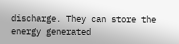discharge. They can store the energy generated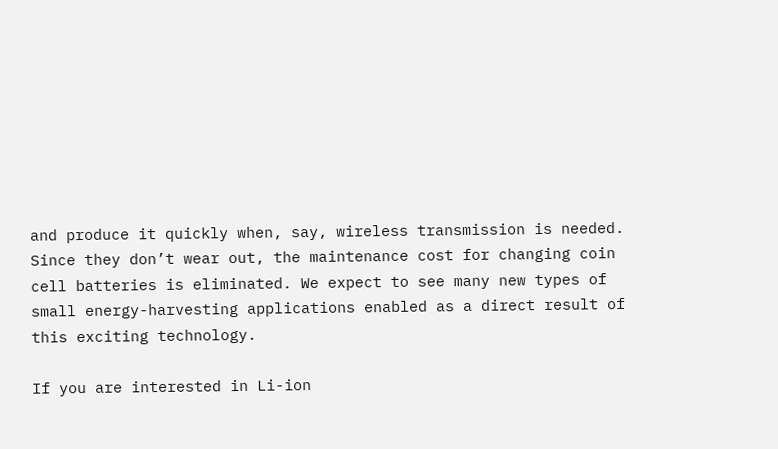and produce it quickly when, say, wireless transmission is needed. Since they don’t wear out, the maintenance cost for changing coin cell batteries is eliminated. We expect to see many new types of small energy-harvesting applications enabled as a direct result of this exciting technology.

If you are interested in Li-ion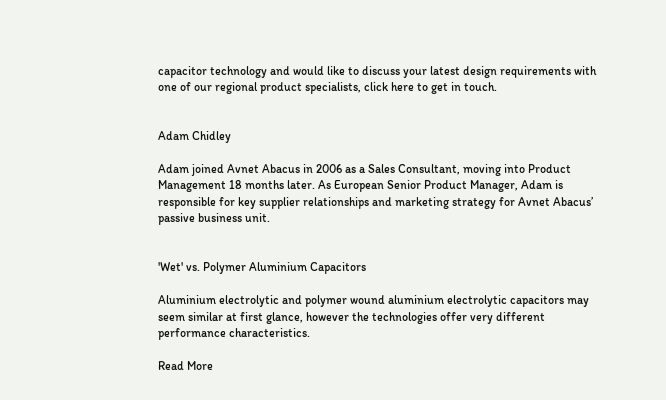capacitor technology and would like to discuss your latest design requirements with one of our regional product specialists, click here to get in touch.


Adam Chidley

Adam joined Avnet Abacus in 2006 as a Sales Consultant, moving into Product Management 18 months later. As European Senior Product Manager, Adam is responsible for key supplier relationships and marketing strategy for Avnet Abacus’ passive business unit.


'Wet' vs. Polymer Aluminium Capacitors

Aluminium electrolytic and polymer wound aluminium electrolytic capacitors may seem similar at first glance, however the technologies offer very different performance characteristics.

Read More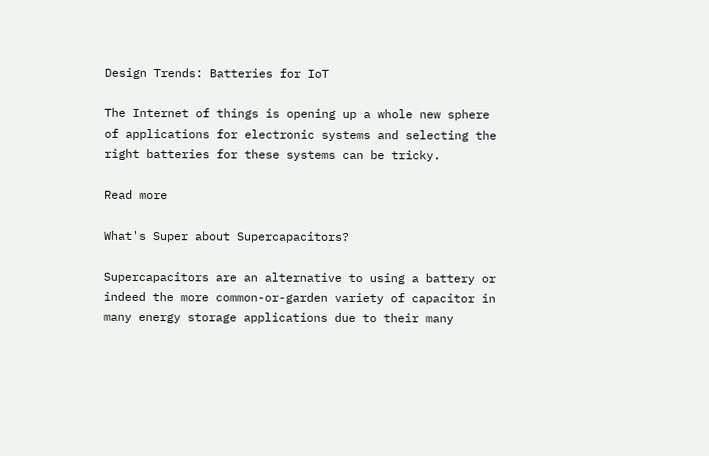Design Trends: Batteries for IoT

The Internet of things is opening up a whole new sphere of applications for electronic systems and selecting the right batteries for these systems can be tricky.

Read more

What's Super about Supercapacitors?

Supercapacitors are an alternative to using a battery or indeed the more common-or-garden variety of capacitor in many energy storage applications due to their many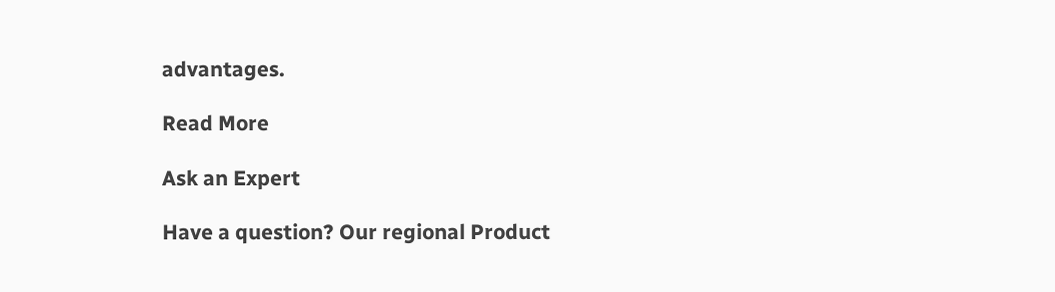advantages.

Read More

Ask an Expert

Have a question? Our regional Product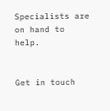Specialists are on hand to help.


Get in touch